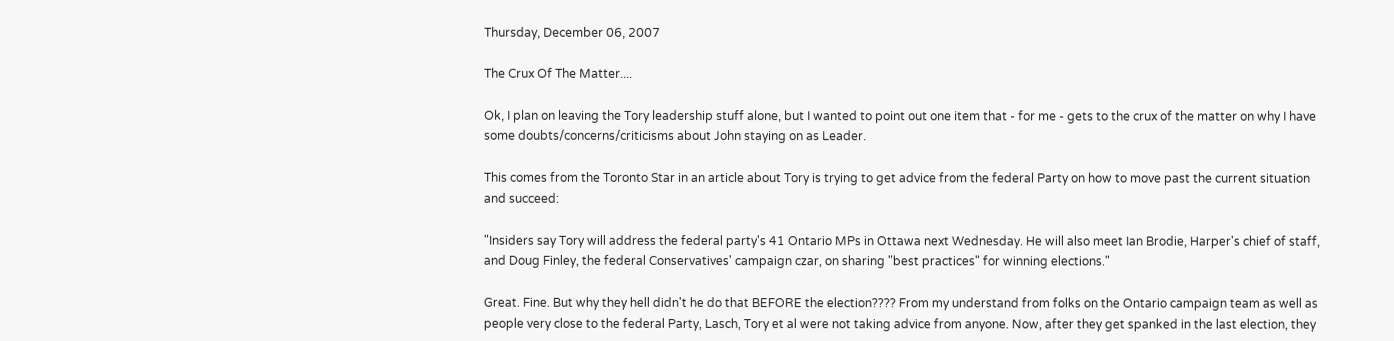Thursday, December 06, 2007

The Crux Of The Matter....

Ok, I plan on leaving the Tory leadership stuff alone, but I wanted to point out one item that - for me - gets to the crux of the matter on why I have some doubts/concerns/criticisms about John staying on as Leader.

This comes from the Toronto Star in an article about Tory is trying to get advice from the federal Party on how to move past the current situation and succeed:

"Insiders say Tory will address the federal party's 41 Ontario MPs in Ottawa next Wednesday. He will also meet Ian Brodie, Harper's chief of staff, and Doug Finley, the federal Conservatives' campaign czar, on sharing "best practices" for winning elections."

Great. Fine. But why they hell didn't he do that BEFORE the election???? From my understand from folks on the Ontario campaign team as well as people very close to the federal Party, Lasch, Tory et al were not taking advice from anyone. Now, after they get spanked in the last election, they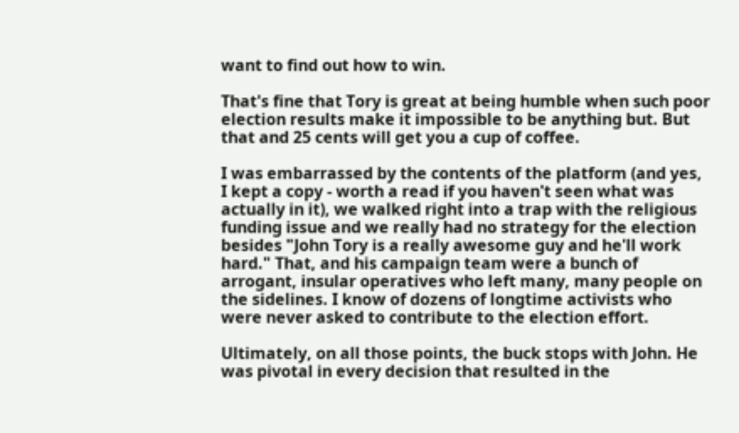want to find out how to win.

That's fine that Tory is great at being humble when such poor election results make it impossible to be anything but. But that and 25 cents will get you a cup of coffee.

I was embarrassed by the contents of the platform (and yes, I kept a copy - worth a read if you haven't seen what was actually in it), we walked right into a trap with the religious funding issue and we really had no strategy for the election besides "John Tory is a really awesome guy and he'll work hard." That, and his campaign team were a bunch of arrogant, insular operatives who left many, many people on the sidelines. I know of dozens of longtime activists who were never asked to contribute to the election effort.

Ultimately, on all those points, the buck stops with John. He was pivotal in every decision that resulted in the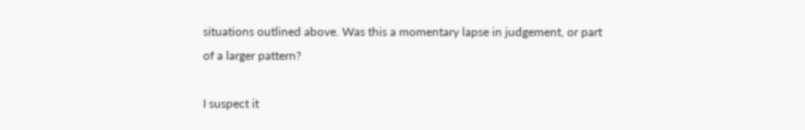situations outlined above. Was this a momentary lapse in judgement, or part of a larger pattern?

I suspect it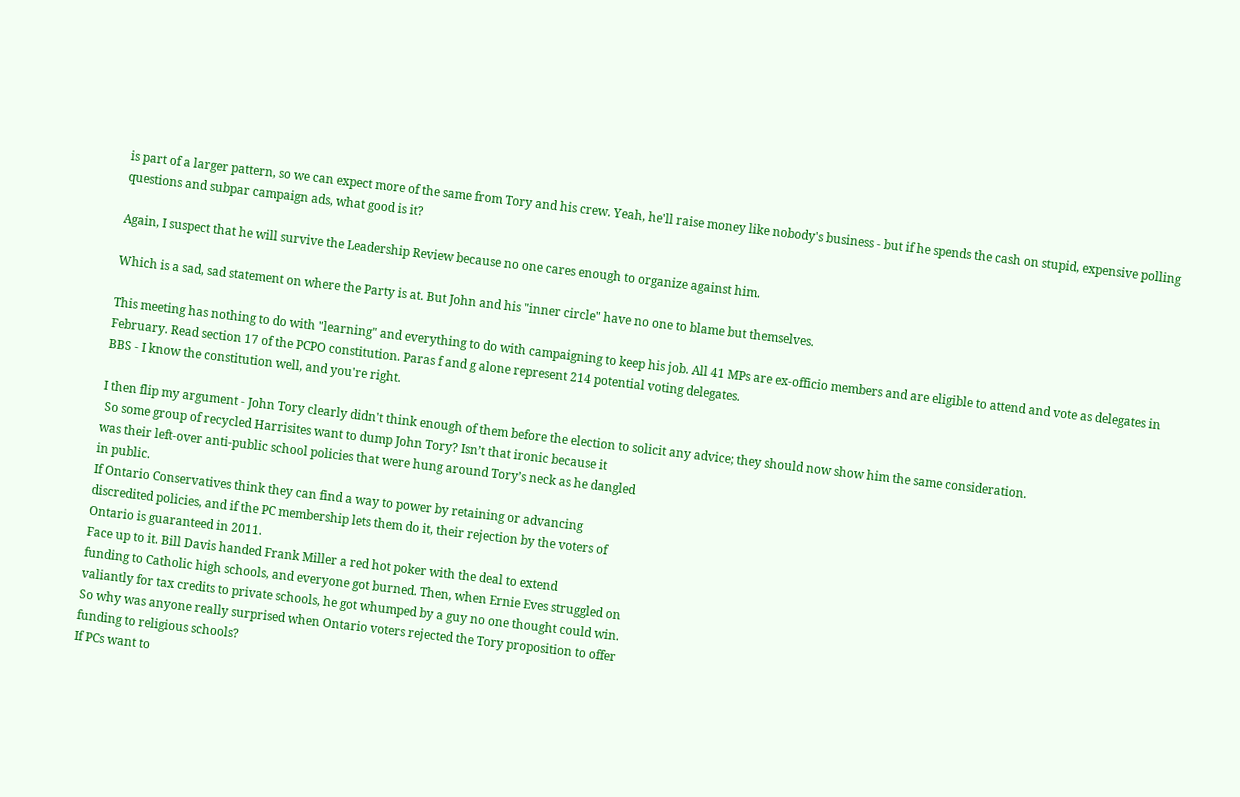is part of a larger pattern, so we can expect more of the same from Tory and his crew. Yeah, he'll raise money like nobody's business - but if he spends the cash on stupid, expensive polling questions and subpar campaign ads, what good is it?

Again, I suspect that he will survive the Leadership Review because no one cares enough to organize against him.

Which is a sad, sad statement on where the Party is at. But John and his "inner circle" have no one to blame but themselves.

This meeting has nothing to do with "learning" and everything to do with campaigning to keep his job. All 41 MPs are ex-officio members and are eligible to attend and vote as delegates in February. Read section 17 of the PCPO constitution. Paras f and g alone represent 214 potential voting delegates.
BBS - I know the constitution well, and you're right.

I then flip my argument - John Tory clearly didn't think enough of them before the election to solicit any advice; they should now show him the same consideration.
 So some group of recycled Harrisites want to dump John Tory? Isn’t that ironic because it
was their left-over anti-public school policies that were hung around Tory’s neck as he dangled
in public.
If Ontario Conservatives think they can find a way to power by retaining or advancing
discredited policies, and if the PC membership lets them do it, their rejection by the voters of
Ontario is guaranteed in 2011.
Face up to it. Bill Davis handed Frank Miller a red hot poker with the deal to extend
funding to Catholic high schools, and everyone got burned. Then, when Ernie Eves struggled on
valiantly for tax credits to private schools, he got whumped by a guy no one thought could win.
So why was anyone really surprised when Ontario voters rejected the Tory proposition to offer
funding to religious schools?
If PCs want to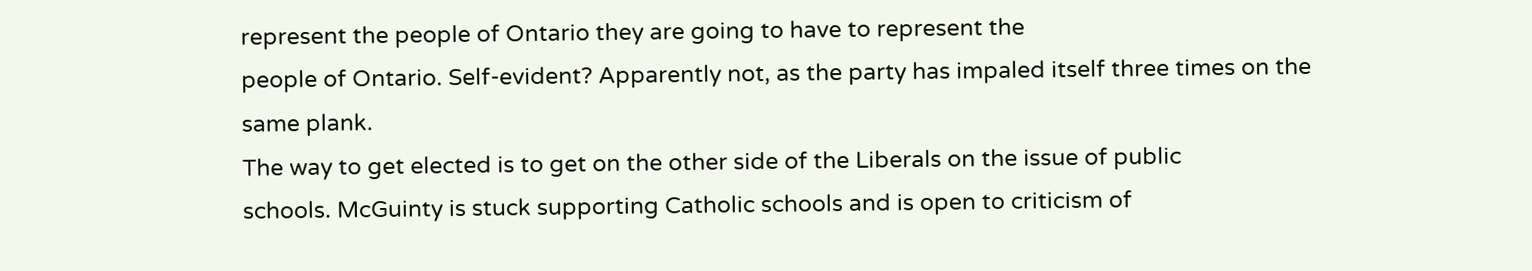represent the people of Ontario they are going to have to represent the
people of Ontario. Self-evident? Apparently not, as the party has impaled itself three times on the
same plank.
The way to get elected is to get on the other side of the Liberals on the issue of public
schools. McGuinty is stuck supporting Catholic schools and is open to criticism of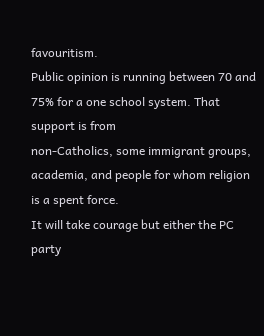favouritism.
Public opinion is running between 70 and 75% for a one school system. That support is from
non-Catholics, some immigrant groups, academia, and people for whom religion is a spent force.
It will take courage but either the PC party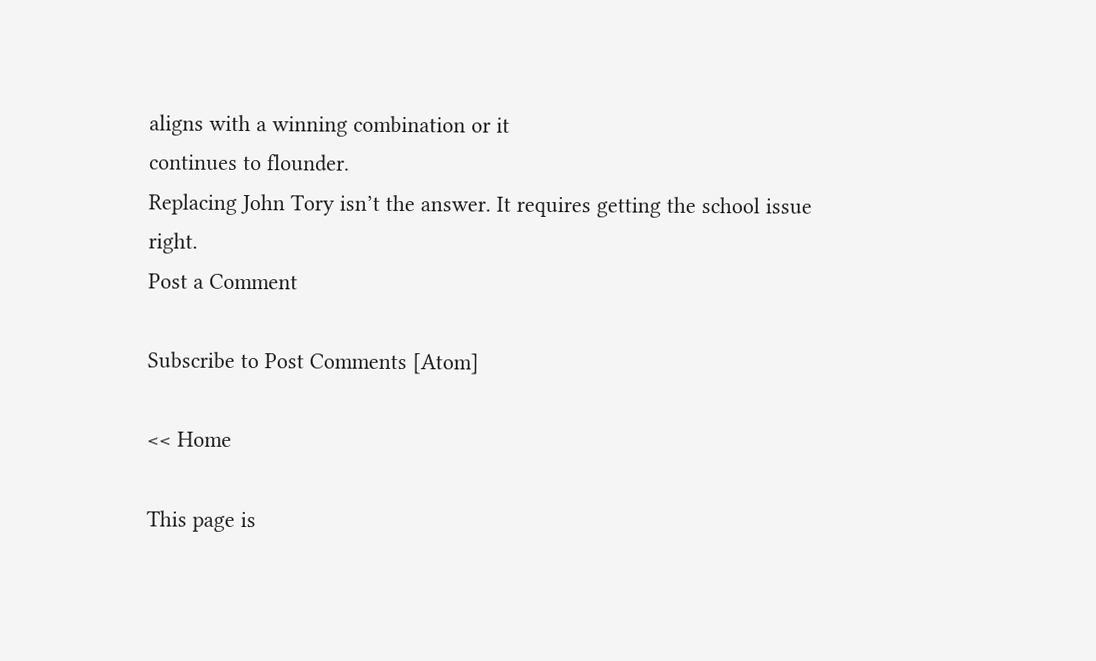aligns with a winning combination or it
continues to flounder.
Replacing John Tory isn’t the answer. It requires getting the school issue right.
Post a Comment

Subscribe to Post Comments [Atom]

<< Home

This page is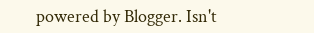powered by Blogger. Isn't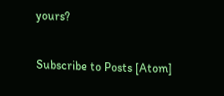yours?

Subscribe to Posts [Atom]